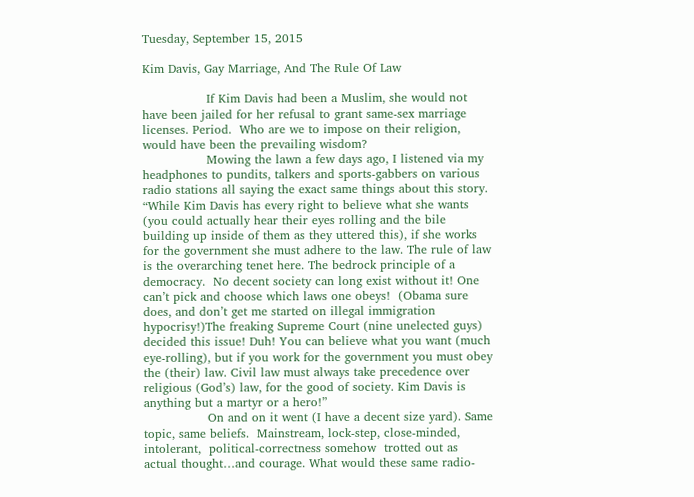Tuesday, September 15, 2015

Kim Davis, Gay Marriage, And The Rule Of Law

                If Kim Davis had been a Muslim, she would not have been jailed for her refusal to grant same-sex marriage licenses. Period.  Who are we to impose on their religion, would have been the prevailing wisdom?
                Mowing the lawn a few days ago, I listened via my headphones to pundits, talkers and sports-gabbers on various radio stations all saying the exact same things about this story. “While Kim Davis has every right to believe what she wants (you could actually hear their eyes rolling and the bile building up inside of them as they uttered this), if she works for the government she must adhere to the law. The rule of law is the overarching tenet here. The bedrock principle of a democracy.  No decent society can long exist without it! One can’t pick and choose which laws one obeys!  (Obama sure does, and don’t get me started on illegal immigration hypocrisy!)The freaking Supreme Court (nine unelected guys) decided this issue! Duh! You can believe what you want (much eye-rolling), but if you work for the government you must obey the (their) law. Civil law must always take precedence over religious (God’s) law, for the good of society. Kim Davis is anything but a martyr or a hero!”
                On and on it went (I have a decent size yard). Same topic, same beliefs.  Mainstream, lock-step, close-minded, intolerant,  political-correctness somehow  trotted out as actual thought…and courage. What would these same radio-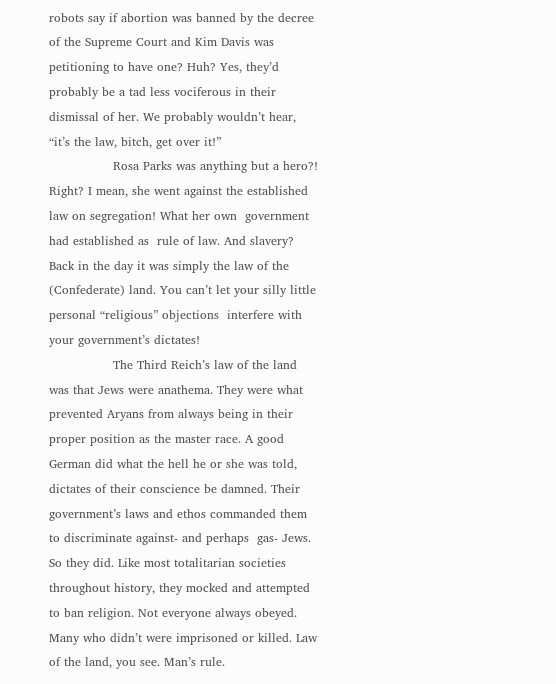robots say if abortion was banned by the decree of the Supreme Court and Kim Davis was petitioning to have one? Huh? Yes, they’d probably be a tad less vociferous in their dismissal of her. We probably wouldn’t hear, “it’s the law, bitch, get over it!”
                Rosa Parks was anything but a hero?! Right? I mean, she went against the established law on segregation! What her own  government had established as  rule of law. And slavery? Back in the day it was simply the law of the (Confederate) land. You can’t let your silly little personal “religious” objections  interfere with your government’s dictates!
                The Third Reich’s law of the land was that Jews were anathema. They were what prevented Aryans from always being in their proper position as the master race. A good German did what the hell he or she was told, dictates of their conscience be damned. Their government’s laws and ethos commanded them to discriminate against- and perhaps  gas- Jews. So they did. Like most totalitarian societies throughout history, they mocked and attempted to ban religion. Not everyone always obeyed. Many who didn’t were imprisoned or killed. Law of the land, you see. Man’s rule.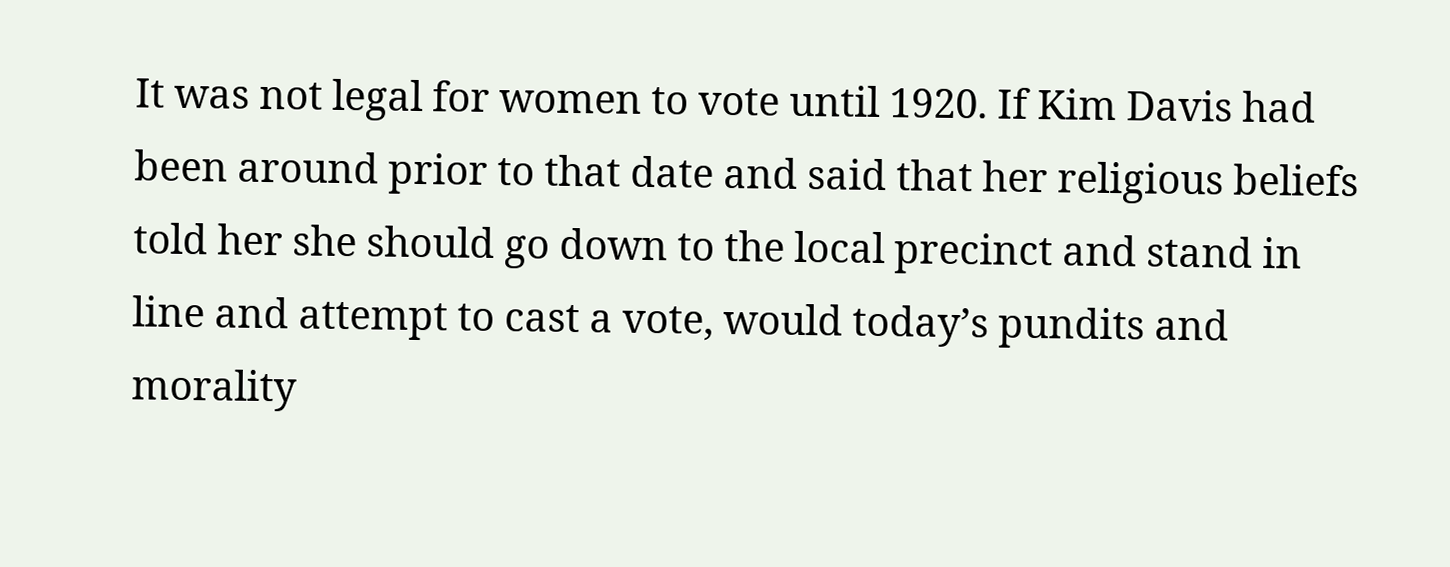It was not legal for women to vote until 1920. If Kim Davis had been around prior to that date and said that her religious beliefs told her she should go down to the local precinct and stand in line and attempt to cast a vote, would today’s pundits and morality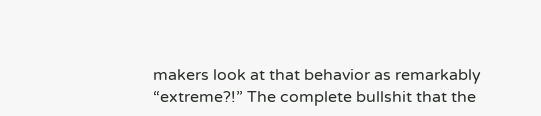makers look at that behavior as remarkably “extreme?!” The complete bullshit that the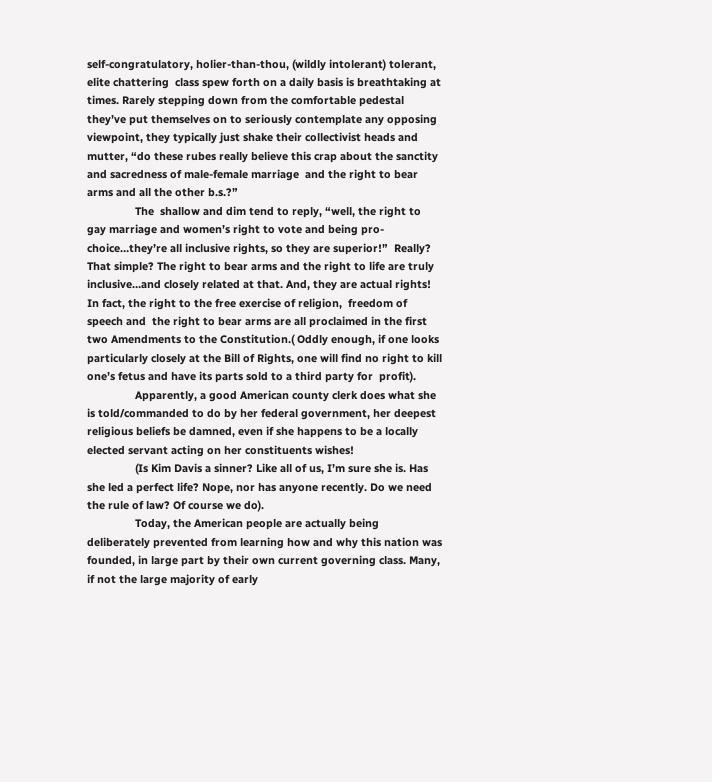self-congratulatory, holier-than-thou, (wildly intolerant) tolerant, elite chattering  class spew forth on a daily basis is breathtaking at times. Rarely stepping down from the comfortable pedestal they’ve put themselves on to seriously contemplate any opposing viewpoint, they typically just shake their collectivist heads and mutter, “do these rubes really believe this crap about the sanctity and sacredness of male-female marriage  and the right to bear arms and all the other b.s.?”
                The  shallow and dim tend to reply, “well, the right to gay marriage and women’s right to vote and being pro-choice…they’re all inclusive rights, so they are superior!”  Really? That simple? The right to bear arms and the right to life are truly inclusive…and closely related at that. And, they are actual rights! In fact, the right to the free exercise of religion,  freedom of speech and  the right to bear arms are all proclaimed in the first two Amendments to the Constitution.( Oddly enough, if one looks particularly closely at the Bill of Rights, one will find no right to kill one’s fetus and have its parts sold to a third party for  profit).
                Apparently, a good American county clerk does what she is told/commanded to do by her federal government, her deepest religious beliefs be damned, even if she happens to be a locally elected servant acting on her constituents wishes!
                (Is Kim Davis a sinner? Like all of us, I’m sure she is. Has she led a perfect life? Nope, nor has anyone recently. Do we need the rule of law? Of course we do).
                Today, the American people are actually being deliberately prevented from learning how and why this nation was founded, in large part by their own current governing class. Many, if not the large majority of early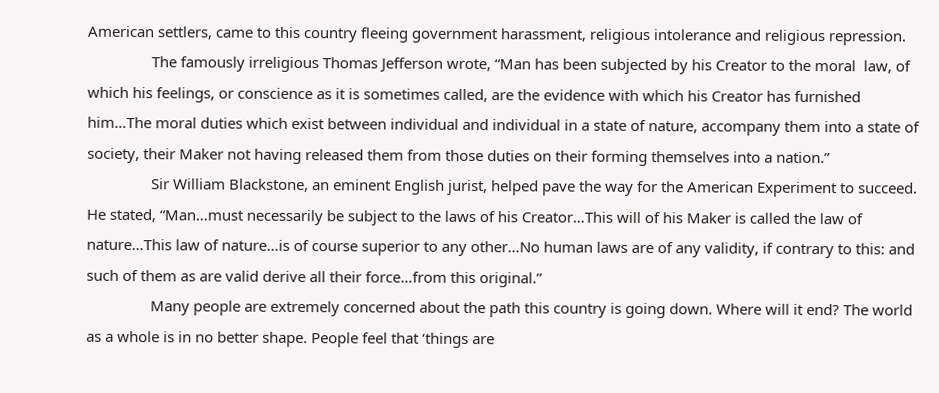American settlers, came to this country fleeing government harassment, religious intolerance and religious repression.
                The famously irreligious Thomas Jefferson wrote, “Man has been subjected by his Creator to the moral  law, of which his feelings, or conscience as it is sometimes called, are the evidence with which his Creator has furnished him…The moral duties which exist between individual and individual in a state of nature, accompany them into a state of society, their Maker not having released them from those duties on their forming themselves into a nation.”
                Sir William Blackstone, an eminent English jurist, helped pave the way for the American Experiment to succeed. He stated, “Man…must necessarily be subject to the laws of his Creator…This will of his Maker is called the law of nature…This law of nature…is of course superior to any other…No human laws are of any validity, if contrary to this: and such of them as are valid derive all their force…from this original.”
                Many people are extremely concerned about the path this country is going down. Where will it end? The world as a whole is in no better shape. People feel that ‘things are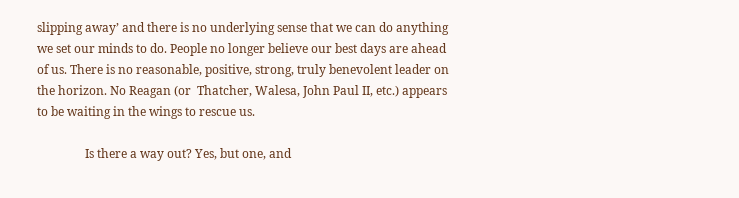slipping away’ and there is no underlying sense that we can do anything we set our minds to do. People no longer believe our best days are ahead of us. There is no reasonable, positive, strong, truly benevolent leader on the horizon. No Reagan (or  Thatcher, Walesa, John Paul II, etc.) appears to be waiting in the wings to rescue us.

                Is there a way out? Yes, but one, and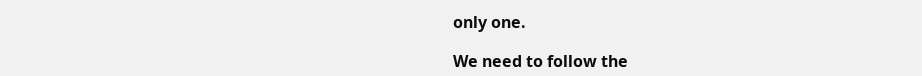only one.

We need to follow the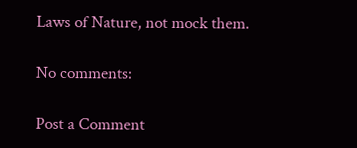Laws of Nature, not mock them.

No comments:

Post a Comment